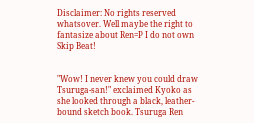Disclaimer: No rights reserved whatsover. Well maybe the right to fantasize about Ren=P I do not own Skip Beat!


"Wow! I never knew you could draw Tsuruga-san!" exclaimed Kyoko as she looked through a black, leather-bound sketch book. Tsuruga Ren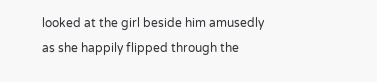looked at the girl beside him amusedly as she happily flipped through the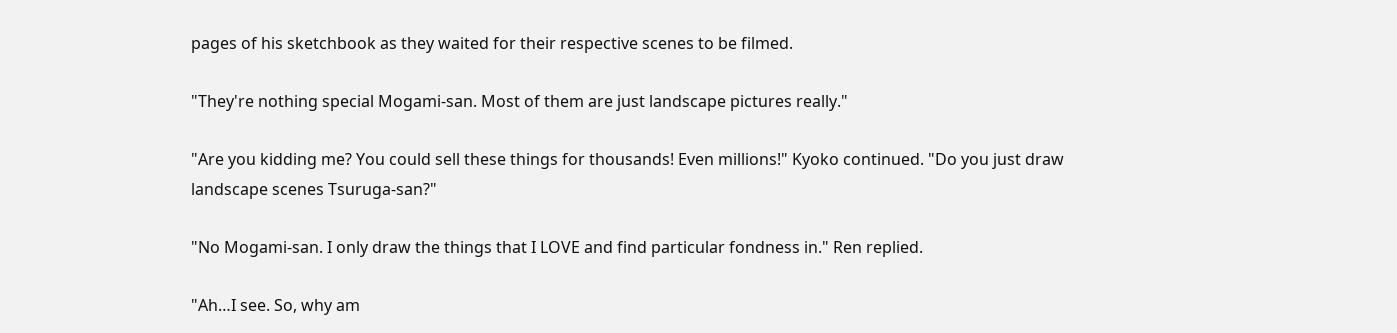pages of his sketchbook as they waited for their respective scenes to be filmed.

"They're nothing special Mogami-san. Most of them are just landscape pictures really."

"Are you kidding me? You could sell these things for thousands! Even millions!" Kyoko continued. "Do you just draw landscape scenes Tsuruga-san?"

"No Mogami-san. I only draw the things that I LOVE and find particular fondness in." Ren replied.

"Ah…I see. So, why am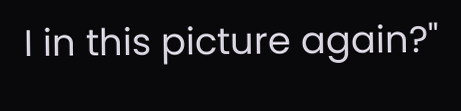I in this picture again?"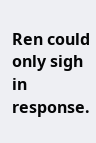Ren could only sigh in response.